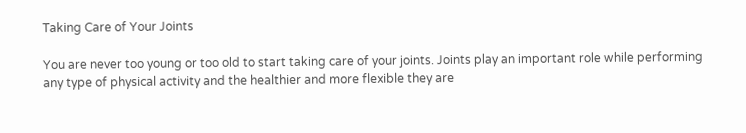Taking Care of Your Joints

You are never too young or too old to start taking care of your joints. Joints play an important role while performing any type of physical activity and the healthier and more flexible they are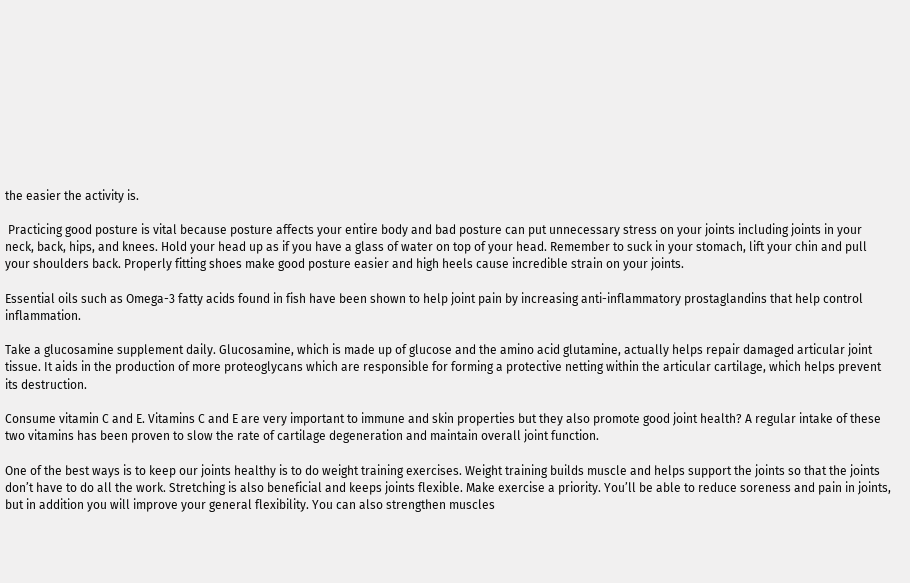the easier the activity is.

 Practicing good posture is vital because posture affects your entire body and bad posture can put unnecessary stress on your joints including joints in your neck, back, hips, and knees. Hold your head up as if you have a glass of water on top of your head. Remember to suck in your stomach, lift your chin and pull your shoulders back. Properly fitting shoes make good posture easier and high heels cause incredible strain on your joints.

Essential oils such as Omega-3 fatty acids found in fish have been shown to help joint pain by increasing anti-inflammatory prostaglandins that help control inflammation.

Take a glucosamine supplement daily. Glucosamine, which is made up of glucose and the amino acid glutamine, actually helps repair damaged articular joint tissue. It aids in the production of more proteoglycans which are responsible for forming a protective netting within the articular cartilage, which helps prevent its destruction.

Consume vitamin C and E. Vitamins C and E are very important to immune and skin properties but they also promote good joint health? A regular intake of these two vitamins has been proven to slow the rate of cartilage degeneration and maintain overall joint function.

One of the best ways is to keep our joints healthy is to do weight training exercises. Weight training builds muscle and helps support the joints so that the joints don’t have to do all the work. Stretching is also beneficial and keeps joints flexible. Make exercise a priority. You’ll be able to reduce soreness and pain in joints, but in addition you will improve your general flexibility. You can also strengthen muscles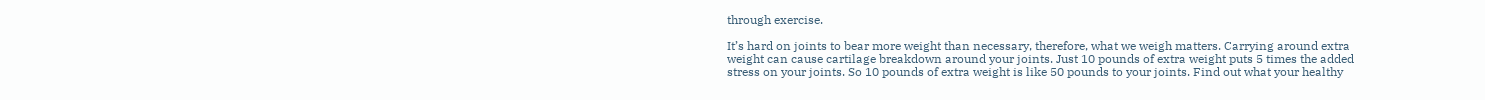through exercise.

It’s hard on joints to bear more weight than necessary, therefore, what we weigh matters. Carrying around extra weight can cause cartilage breakdown around your joints. Just 10 pounds of extra weight puts 5 times the added stress on your joints. So 10 pounds of extra weight is like 50 pounds to your joints. Find out what your healthy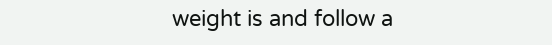weight is and follow a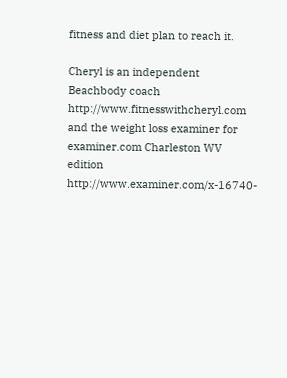fitness and diet plan to reach it.

Cheryl is an independent Beachbody coach http://www.fitnesswithcheryl.com and the weight loss examiner for examiner.com Charleston WV edition http://www.examiner.com/x-16740-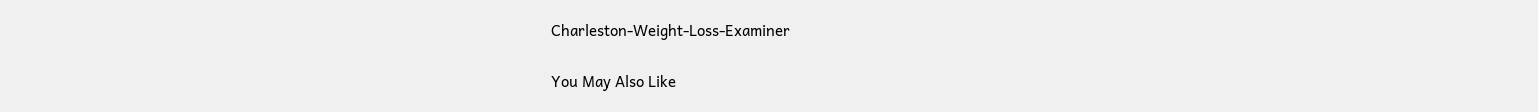Charleston-Weight-Loss-Examiner

You May Also Like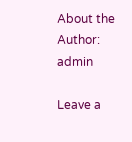About the Author: admin

Leave a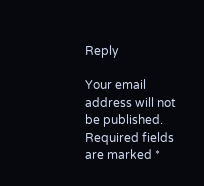Reply

Your email address will not be published. Required fields are marked *